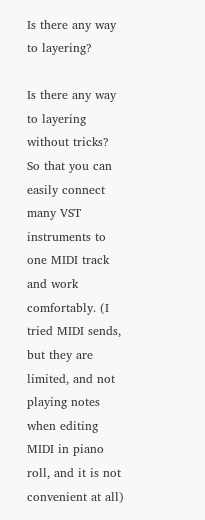Is there any way to layering?

Is there any way to layering without tricks? So that you can easily connect many VST instruments to one MIDI track and work comfortably. (I tried MIDI sends, but they are limited, and not playing notes when editing MIDI in piano roll, and it is not convenient at all)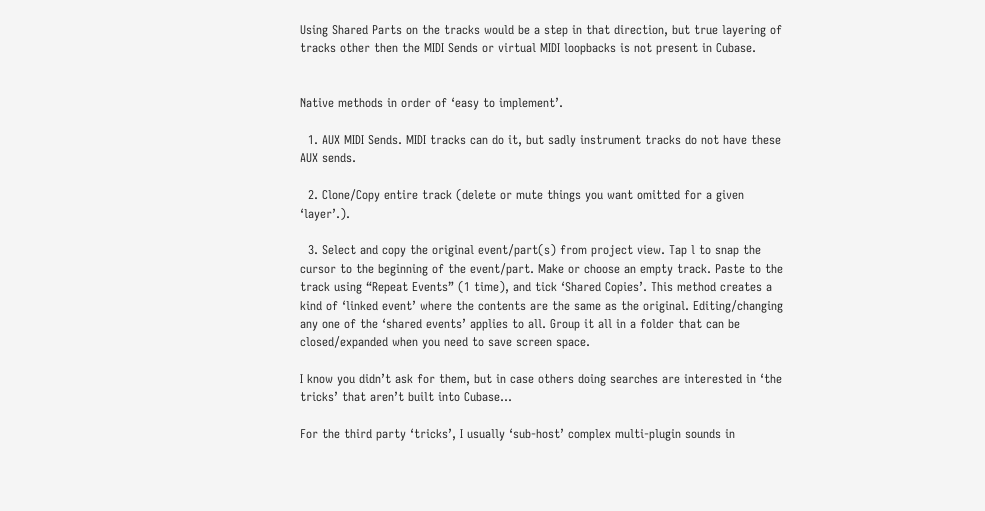Using Shared Parts on the tracks would be a step in that direction, but true layering of tracks other then the MIDI Sends or virtual MIDI loopbacks is not present in Cubase.


Native methods in order of ‘easy to implement’.

  1. AUX MIDI Sends. MIDI tracks can do it, but sadly instrument tracks do not have these AUX sends.

  2. Clone/Copy entire track (delete or mute things you want omitted for a given ‘layer’.).

  3. Select and copy the original event/part(s) from project view. Tap l to snap the cursor to the beginning of the event/part. Make or choose an empty track. Paste to the track using “Repeat Events” (1 time), and tick ‘Shared Copies’. This method creates a kind of ‘linked event’ where the contents are the same as the original. Editing/changing any one of the ‘shared events’ applies to all. Group it all in a folder that can be closed/expanded when you need to save screen space.

I know you didn’t ask for them, but in case others doing searches are interested in ‘the tricks’ that aren’t built into Cubase…

For the third party ‘tricks’, I usually ‘sub-host’ complex multi-plugin sounds in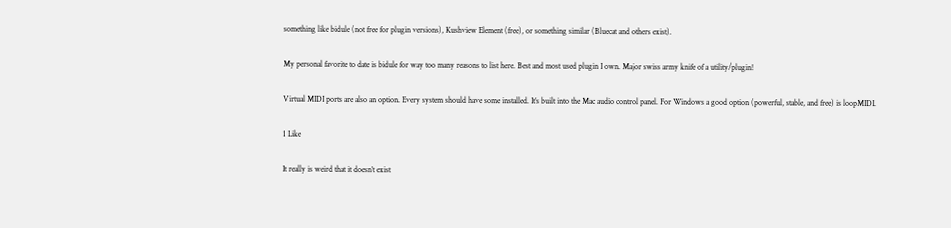something like bidule (not free for plugin versions), Kushview Element (free), or something similar (Bluecat and others exist).

My personal favorite to date is bidule for way too many reasons to list here. Best and most used plugin I own. Major swiss army knife of a utility/plugin!

Virtual MIDI ports are also an option. Every system should have some installed. It’s built into the Mac audio control panel. For Windows a good option (powerful, stable, and free) is loopMIDI.

1 Like

It really is weird that it doesn’t exist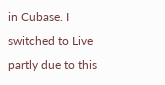in Cubase. I switched to Live partly due to this